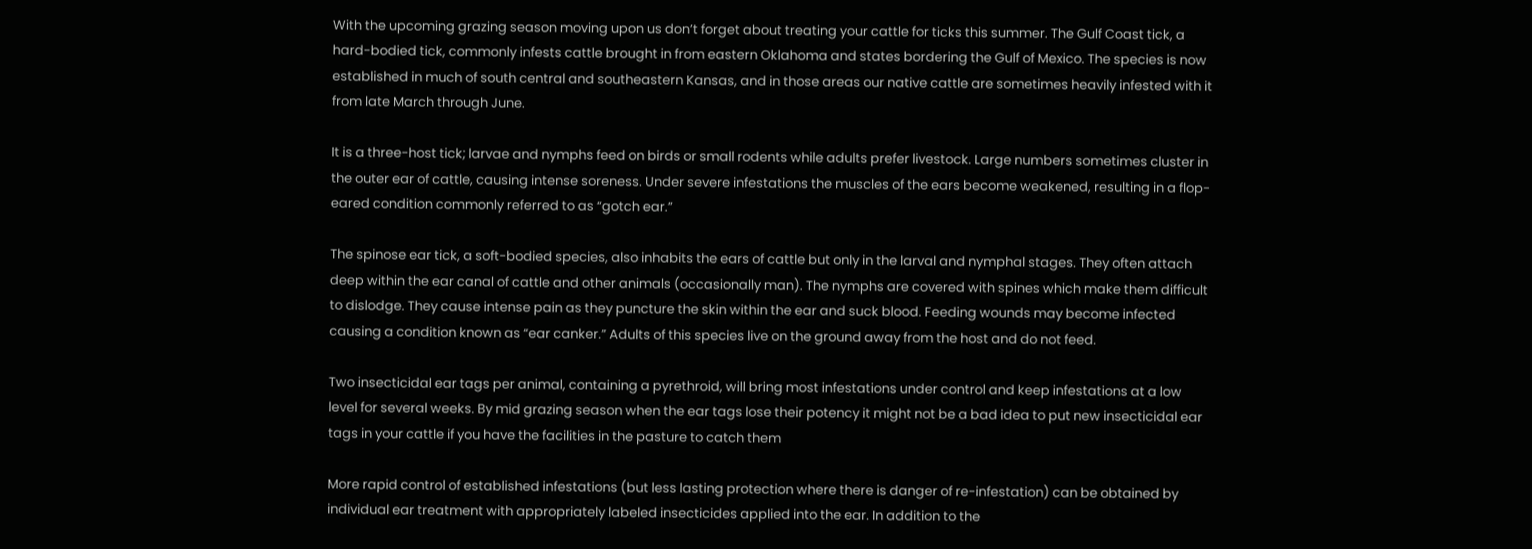With the upcoming grazing season moving upon us don’t forget about treating your cattle for ticks this summer. The Gulf Coast tick, a hard-bodied tick, commonly infests cattle brought in from eastern Oklahoma and states bordering the Gulf of Mexico. The species is now established in much of south central and southeastern Kansas, and in those areas our native cattle are sometimes heavily infested with it from late March through June.

It is a three-host tick; larvae and nymphs feed on birds or small rodents while adults prefer livestock. Large numbers sometimes cluster in the outer ear of cattle, causing intense soreness. Under severe infestations the muscles of the ears become weakened, resulting in a flop-eared condition commonly referred to as “gotch ear.”

The spinose ear tick, a soft-bodied species, also inhabits the ears of cattle but only in the larval and nymphal stages. They often attach deep within the ear canal of cattle and other animals (occasionally man). The nymphs are covered with spines which make them difficult to dislodge. They cause intense pain as they puncture the skin within the ear and suck blood. Feeding wounds may become infected causing a condition known as “ear canker.” Adults of this species live on the ground away from the host and do not feed.

Two insecticidal ear tags per animal, containing a pyrethroid, will bring most infestations under control and keep infestations at a low level for several weeks. By mid grazing season when the ear tags lose their potency it might not be a bad idea to put new insecticidal ear tags in your cattle if you have the facilities in the pasture to catch them

More rapid control of established infestations (but less lasting protection where there is danger of re-infestation) can be obtained by individual ear treatment with appropriately labeled insecticides applied into the ear. In addition to the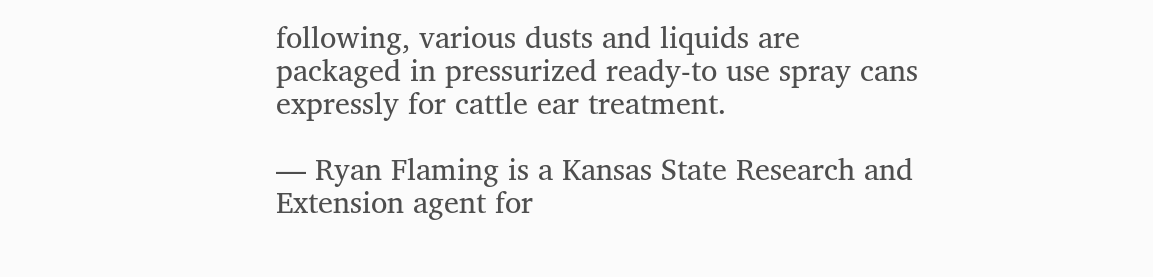following, various dusts and liquids are packaged in pressurized ready-to use spray cans expressly for cattle ear treatment.

— Ryan Flaming is a Kansas State Research and Extension agent for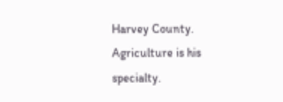Harvey County. Agriculture is his specialty.